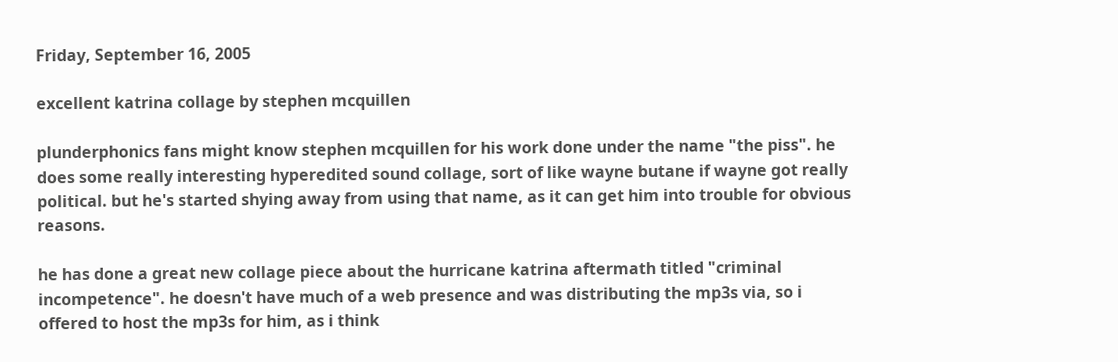Friday, September 16, 2005

excellent katrina collage by stephen mcquillen

plunderphonics fans might know stephen mcquillen for his work done under the name "the piss". he does some really interesting hyperedited sound collage, sort of like wayne butane if wayne got really political. but he's started shying away from using that name, as it can get him into trouble for obvious reasons.

he has done a great new collage piece about the hurricane katrina aftermath titled "criminal incompetence". he doesn't have much of a web presence and was distributing the mp3s via, so i offered to host the mp3s for him, as i think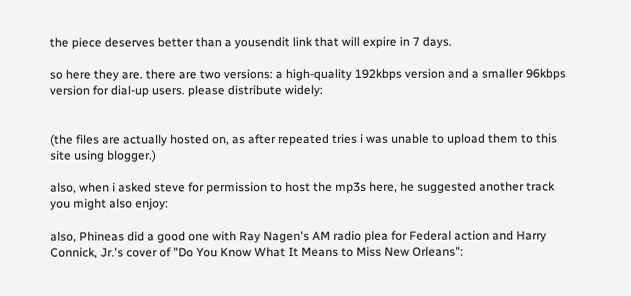the piece deserves better than a yousendit link that will expire in 7 days.

so here they are. there are two versions: a high-quality 192kbps version and a smaller 96kbps version for dial-up users. please distribute widely:


(the files are actually hosted on, as after repeated tries i was unable to upload them to this site using blogger.)

also, when i asked steve for permission to host the mp3s here, he suggested another track you might also enjoy:

also, Phineas did a good one with Ray Nagen's AM radio plea for Federal action and Harry Connick, Jr.'s cover of "Do You Know What It Means to Miss New Orleans":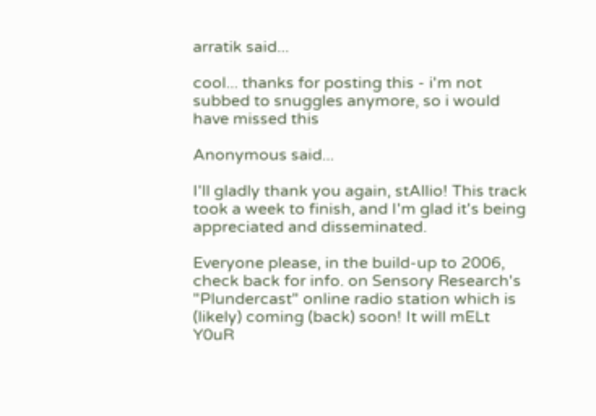arratik said...

cool... thanks for posting this - i'm not subbed to snuggles anymore, so i would have missed this

Anonymous said...

I'll gladly thank you again, stAllio! This track took a week to finish, and I'm glad it's being appreciated and disseminated.

Everyone please, in the build-up to 2006, check back for info. on Sensory Research's "Plundercast" online radio station which is (likely) coming (back) soon! It will mELt Y0uR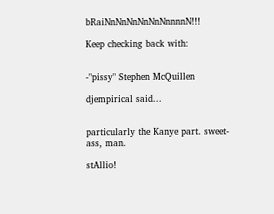bRaiNnNnNnNnNnNnnnnN!!!

Keep checking back with:


-"pissy" Stephen McQuillen

djempirical said...


particularly the Kanye part. sweet-ass, man.

stAllio!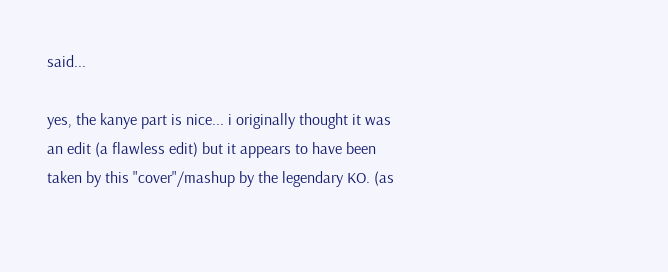said...

yes, the kanye part is nice... i originally thought it was an edit (a flawless edit) but it appears to have been taken by this "cover"/mashup by the legendary KO. (as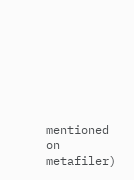mentioned on metafiler)